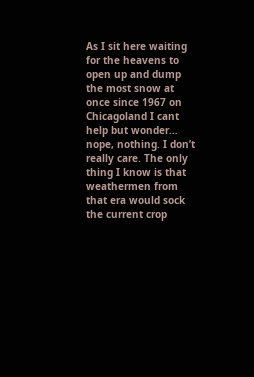As I sit here waiting for the heavens to open up and dump the most snow at once since 1967 on Chicagoland I cant help but wonder… nope, nothing. I don’t really care. The only thing I know is that weathermen from that era would sock the current crop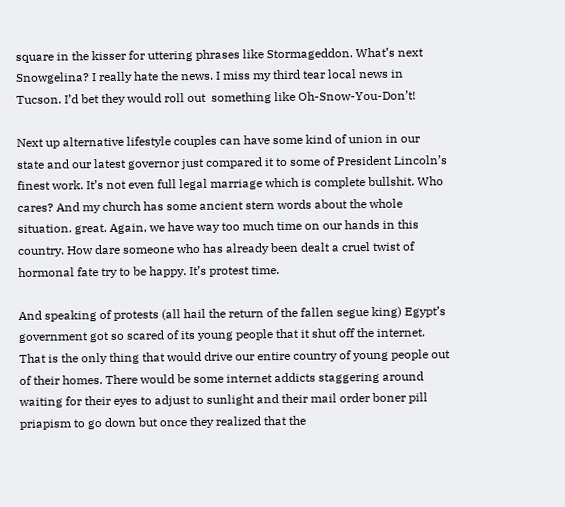square in the kisser for uttering phrases like Stormageddon. What’s next Snowgelina? I really hate the news. I miss my third tear local news in Tucson. I’d bet they would roll out  something like Oh-Snow-You-Don’t!

Next up alternative lifestyle couples can have some kind of union in our state and our latest governor just compared it to some of President Lincoln’s finest work. It’s not even full legal marriage which is complete bullshit. Who cares? And my church has some ancient stern words about the whole situation. great. Again, we have way too much time on our hands in this country. How dare someone who has already been dealt a cruel twist of hormonal fate try to be happy. It’s protest time.

And speaking of protests (all hail the return of the fallen segue king) Egypt’s government got so scared of its young people that it shut off the internet. That is the only thing that would drive our entire country of young people out of their homes. There would be some internet addicts staggering around waiting for their eyes to adjust to sunlight and their mail order boner pill priapism to go down but once they realized that the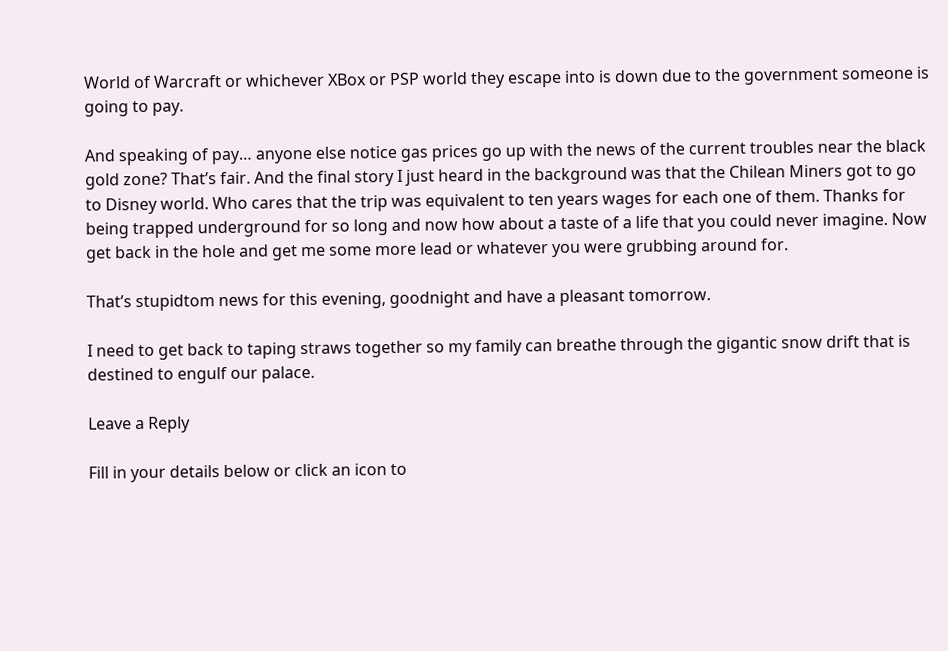World of Warcraft or whichever XBox or PSP world they escape into is down due to the government someone is going to pay.

And speaking of pay… anyone else notice gas prices go up with the news of the current troubles near the black gold zone? That’s fair. And the final story I just heard in the background was that the Chilean Miners got to go to Disney world. Who cares that the trip was equivalent to ten years wages for each one of them. Thanks for being trapped underground for so long and now how about a taste of a life that you could never imagine. Now get back in the hole and get me some more lead or whatever you were grubbing around for.

That’s stupidtom news for this evening, goodnight and have a pleasant tomorrow.

I need to get back to taping straws together so my family can breathe through the gigantic snow drift that is destined to engulf our palace.

Leave a Reply

Fill in your details below or click an icon to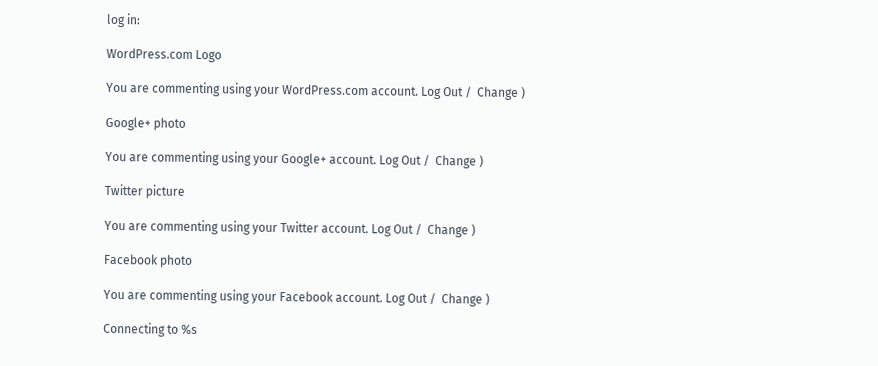log in:

WordPress.com Logo

You are commenting using your WordPress.com account. Log Out /  Change )

Google+ photo

You are commenting using your Google+ account. Log Out /  Change )

Twitter picture

You are commenting using your Twitter account. Log Out /  Change )

Facebook photo

You are commenting using your Facebook account. Log Out /  Change )

Connecting to %s